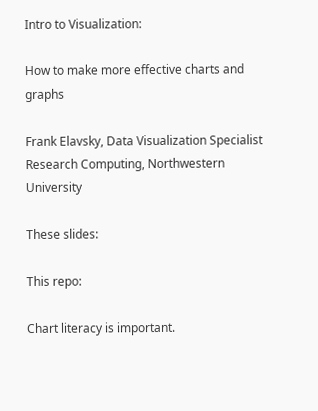Intro to Visualization:

How to make more effective charts and graphs

Frank Elavsky, Data Visualization Specialist
Research Computing, Northwestern University

These slides:

This repo:

Chart literacy is important.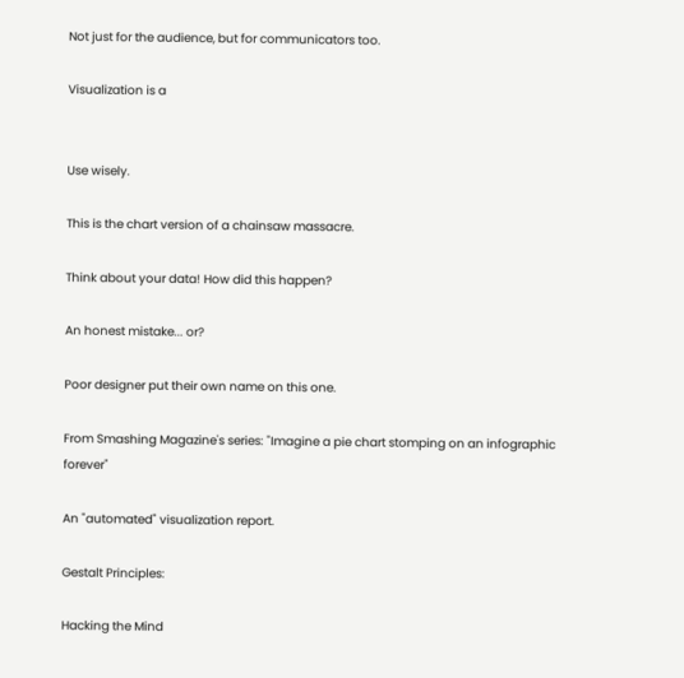Not just for the audience, but for communicators too.

Visualization is a


Use wisely.

This is the chart version of a chainsaw massacre.

Think about your data! How did this happen?

An honest mistake... or?

Poor designer put their own name on this one.

From Smashing Magazine's series: "Imagine a pie chart stomping on an infographic forever"

An "automated" visualization report.

Gestalt Principles:

Hacking the Mind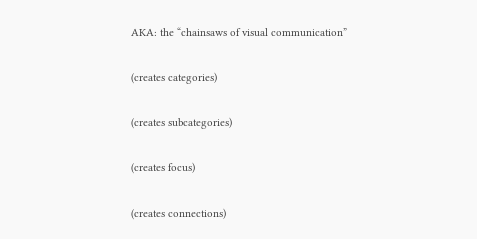AKA: the “chainsaws of visual communication”


(creates categories)


(creates subcategories)


(creates focus)


(creates connections)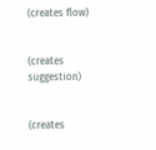(creates flow)


(creates suggestion)


(creates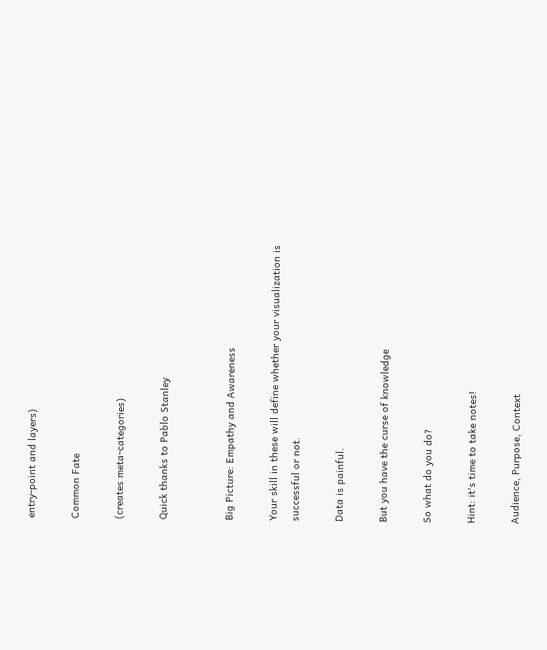entry-point and layers)

Common Fate

(creates meta-categories)

Quick thanks to Pablo Stanley


Big Picture: Empathy and Awareness

Your skill in these will define whether your visualization is successful or not.

Data is painful.

But you have the curse of knowledge

So what do you do?

Hint: it's time to take notes!

Audience, Purpose, Context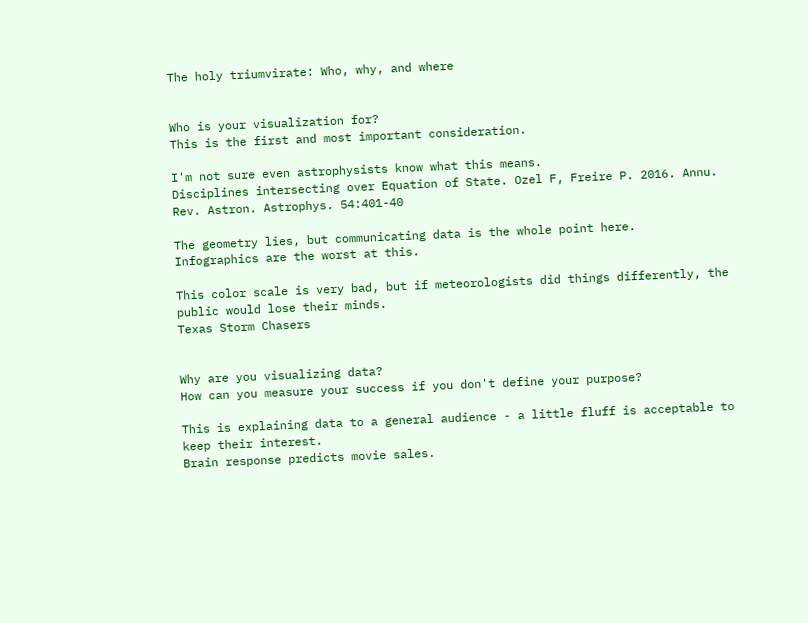The holy triumvirate: Who, why, and where


Who is your visualization for?
This is the first and most important consideration.

I'm not sure even astrophysists know what this means.
Disciplines intersecting over Equation of State. Ozel F, Freire P. 2016. Annu. Rev. Astron. Astrophys. 54:401-40

The geometry lies, but communicating data is the whole point here.
Infographics are the worst at this.

This color scale is very bad, but if meteorologists did things differently, the public would lose their minds.
Texas Storm Chasers


Why are you visualizing data?
How can you measure your success if you don't define your purpose?

This is explaining data to a general audience - a little fluff is acceptable to keep their interest.
Brain response predicts movie sales.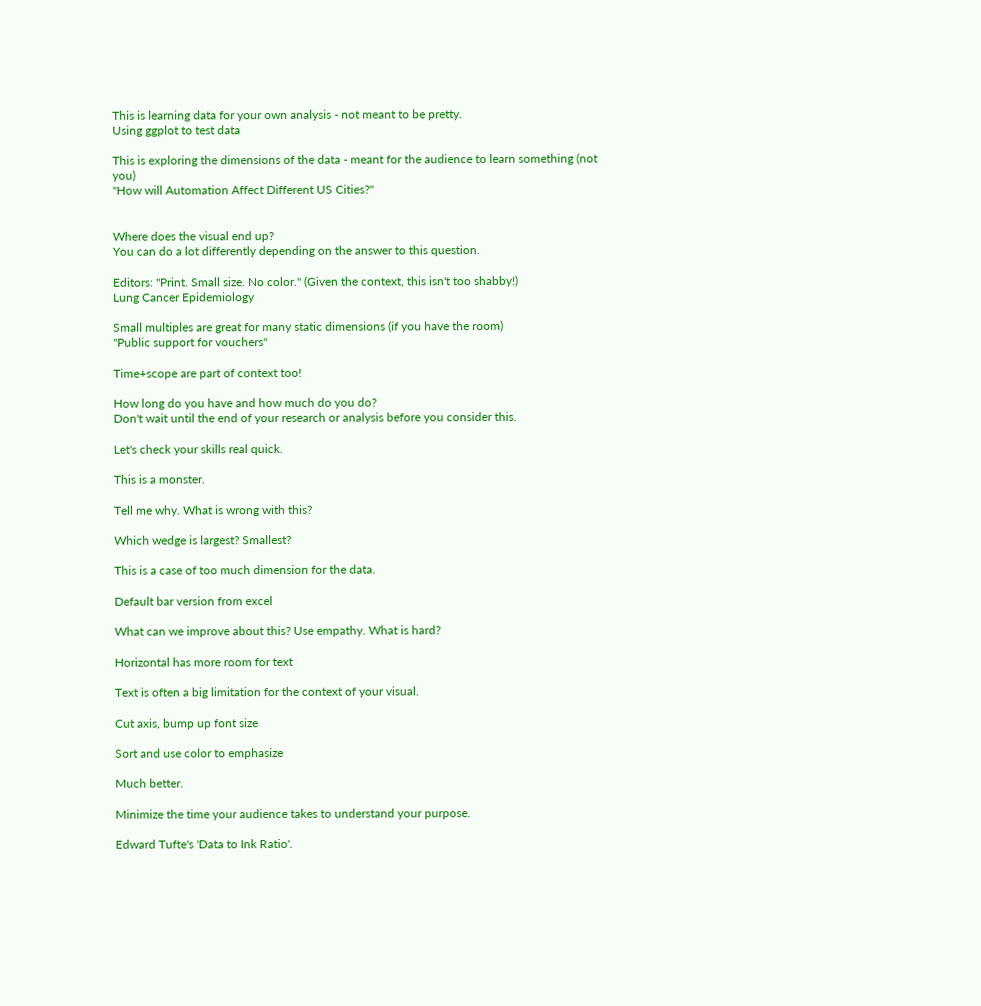This is learning data for your own analysis - not meant to be pretty.
Using ggplot to test data

This is exploring the dimensions of the data - meant for the audience to learn something (not you)
"How will Automation Affect Different US Cities?"


Where does the visual end up?
You can do a lot differently depending on the answer to this question.

Editors: "Print. Small size. No color." (Given the context, this isn't too shabby!)
Lung Cancer Epidemiology

Small multiples are great for many static dimensions (if you have the room)
"Public support for vouchers"

Time+scope are part of context too!

How long do you have and how much do you do?
Don't wait until the end of your research or analysis before you consider this.

Let's check your skills real quick.

This is a monster.

Tell me why. What is wrong with this?

Which wedge is largest? Smallest?

This is a case of too much dimension for the data.

Default bar version from excel

What can we improve about this? Use empathy. What is hard?

Horizontal has more room for text

Text is often a big limitation for the context of your visual.

Cut axis, bump up font size

Sort and use color to emphasize

Much better.

Minimize the time your audience takes to understand your purpose.

Edward Tufte's 'Data to Ink Ratio'.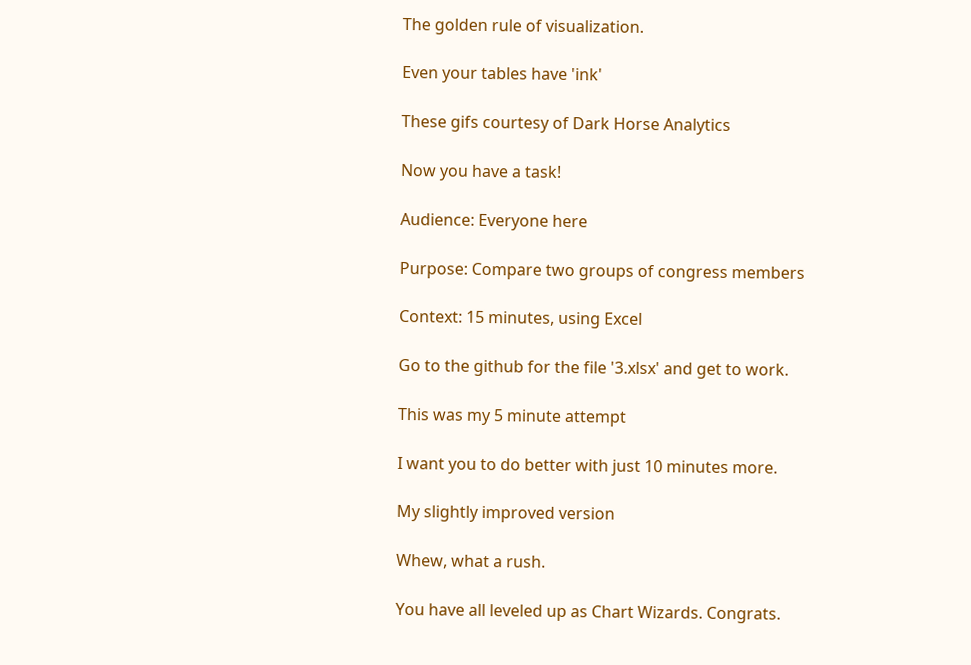The golden rule of visualization.

Even your tables have 'ink'

These gifs courtesy of Dark Horse Analytics

Now you have a task!

Audience: Everyone here

Purpose: Compare two groups of congress members

Context: 15 minutes, using Excel

Go to the github for the file '3.xlsx' and get to work.

This was my 5 minute attempt

I want you to do better with just 10 minutes more.

My slightly improved version

Whew, what a rush.

You have all leveled up as Chart Wizards. Congrats.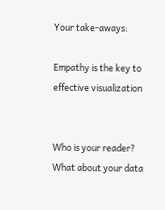Your take-aways:

Empathy is the key to effective visualization


Who is your reader? What about your data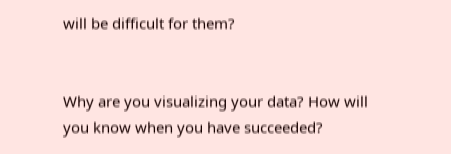will be difficult for them?


Why are you visualizing your data? How will you know when you have succeeded?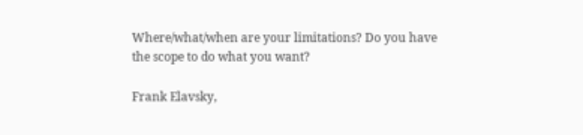Where/what/when are your limitations? Do you have the scope to do what you want?

Frank Elavsky,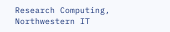Research Computing, Northwestern IT